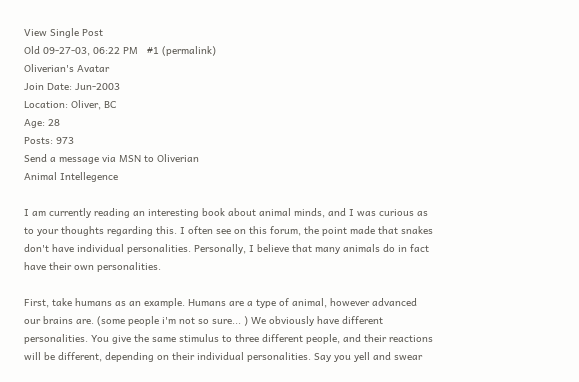View Single Post
Old 09-27-03, 06:22 PM   #1 (permalink)
Oliverian's Avatar
Join Date: Jun-2003
Location: Oliver, BC
Age: 28
Posts: 973
Send a message via MSN to Oliverian
Animal Intellegence

I am currently reading an interesting book about animal minds, and I was curious as to your thoughts regarding this. I often see on this forum, the point made that snakes don't have individual personalities. Personally, I believe that many animals do in fact have their own personalities.

First, take humans as an example. Humans are a type of animal, however advanced our brains are. (some people i'm not so sure... ) We obviously have different personalities. You give the same stimulus to three different people, and their reactions will be different, depending on their individual personalities. Say you yell and swear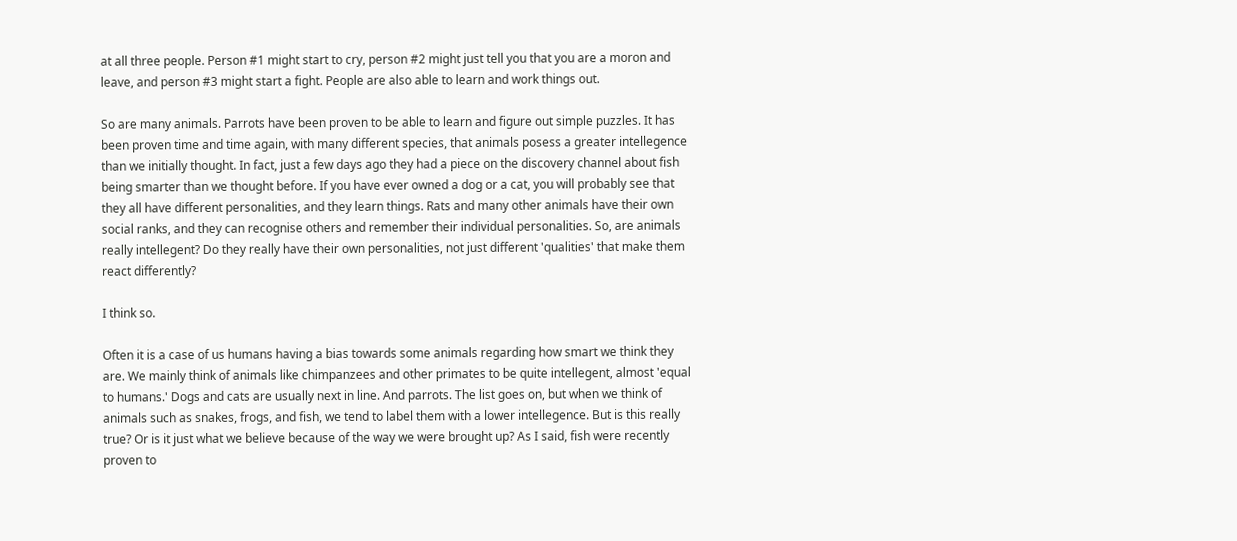at all three people. Person #1 might start to cry, person #2 might just tell you that you are a moron and leave, and person #3 might start a fight. People are also able to learn and work things out.

So are many animals. Parrots have been proven to be able to learn and figure out simple puzzles. It has been proven time and time again, with many different species, that animals posess a greater intellegence than we initially thought. In fact, just a few days ago they had a piece on the discovery channel about fish being smarter than we thought before. If you have ever owned a dog or a cat, you will probably see that they all have different personalities, and they learn things. Rats and many other animals have their own social ranks, and they can recognise others and remember their individual personalities. So, are animals really intellegent? Do they really have their own personalities, not just different 'qualities' that make them react differently?

I think so.

Often it is a case of us humans having a bias towards some animals regarding how smart we think they are. We mainly think of animals like chimpanzees and other primates to be quite intellegent, almost 'equal to humans.' Dogs and cats are usually next in line. And parrots. The list goes on, but when we think of animals such as snakes, frogs, and fish, we tend to label them with a lower intellegence. But is this really true? Or is it just what we believe because of the way we were brought up? As I said, fish were recently proven to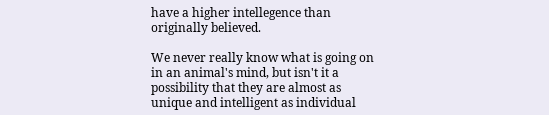have a higher intellegence than originally believed.

We never really know what is going on in an animal's mind, but isn't it a possibility that they are almost as unique and intelligent as individual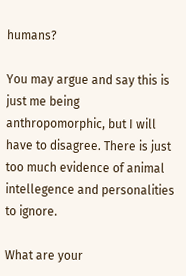humans?

You may argue and say this is just me being anthropomorphic, but I will have to disagree. There is just too much evidence of animal intellegence and personalities to ignore.

What are your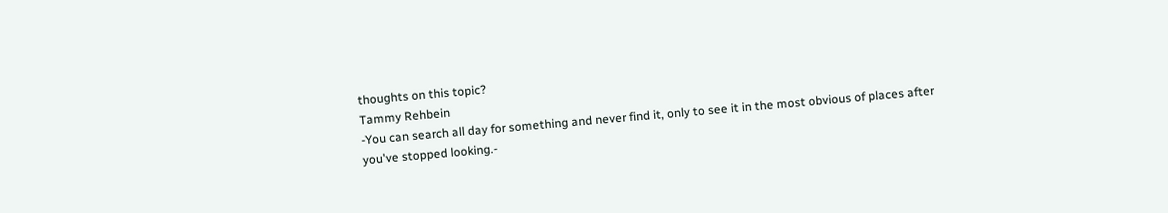thoughts on this topic?
Tammy Rehbein
-You can search all day for something and never find it, only to see it in the most obvious of places after you've stopped looking.-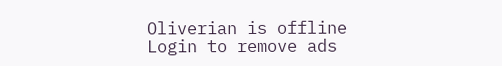Oliverian is offline
Login to remove ads